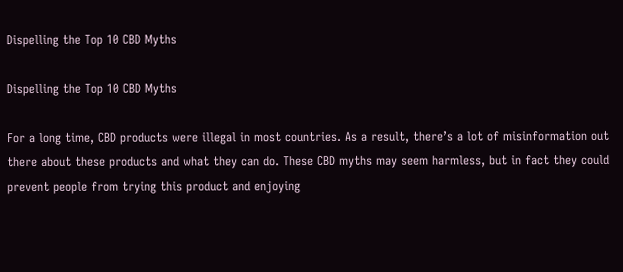Dispelling the Top 10 CBD Myths

Dispelling the Top 10 CBD Myths

For a long time, CBD products were illegal in most countries. As a result, there’s a lot of misinformation out there about these products and what they can do. These CBD myths may seem harmless, but in fact they could prevent people from trying this product and enjoying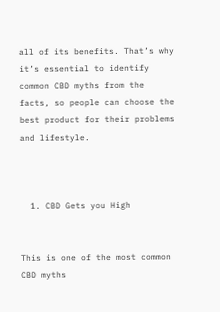all of its benefits. That’s why it’s essential to identify common CBD myths from the facts, so people can choose the best product for their problems and lifestyle.



  1. CBD Gets you High


This is one of the most common CBD myths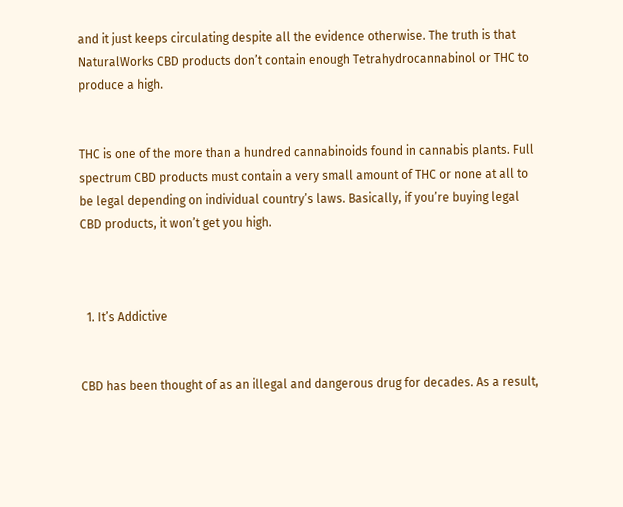and it just keeps circulating despite all the evidence otherwise. The truth is that NaturalWorks CBD products don’t contain enough Tetrahydrocannabinol or THC to produce a high.


THC is one of the more than a hundred cannabinoids found in cannabis plants. Full spectrum CBD products must contain a very small amount of THC or none at all to be legal depending on individual country’s laws. Basically, if you’re buying legal CBD products, it won’t get you high.



  1. It’s Addictive


CBD has been thought of as an illegal and dangerous drug for decades. As a result,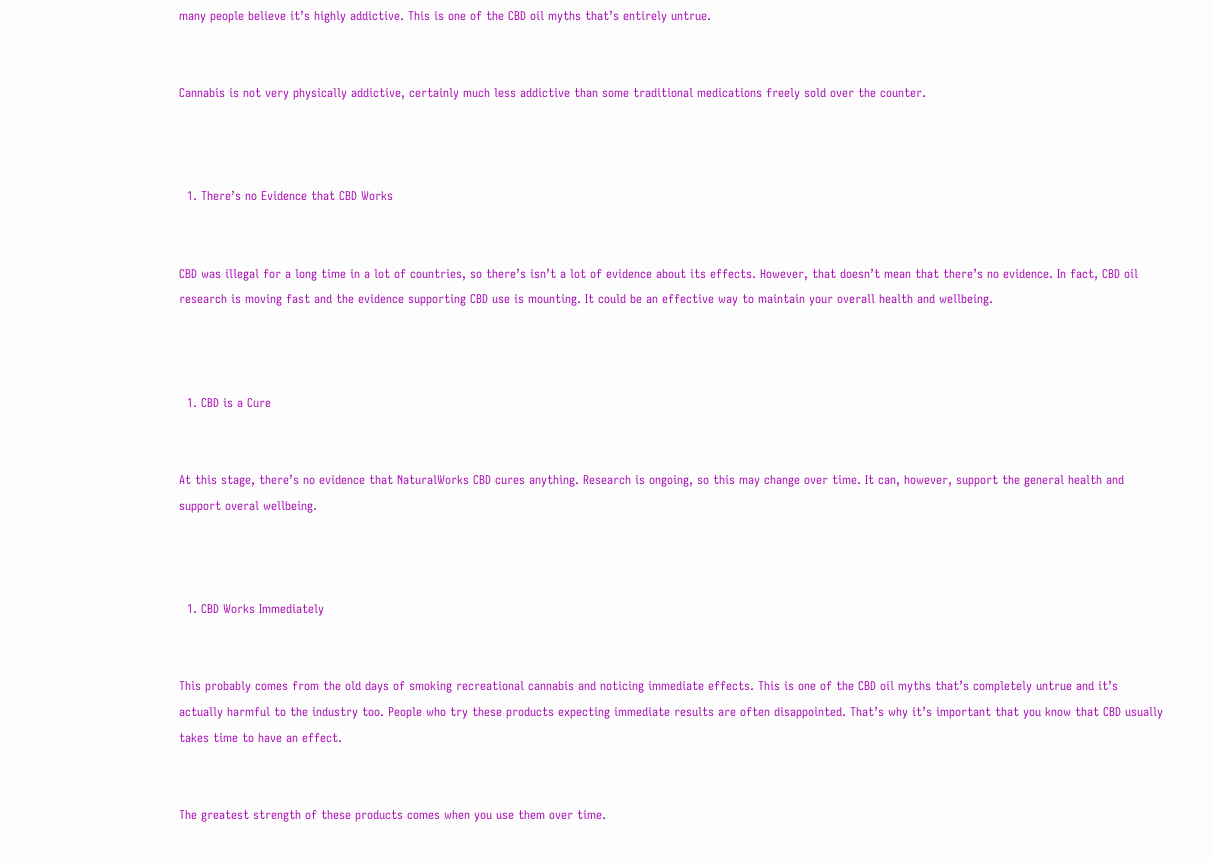many people believe it’s highly addictive. This is one of the CBD oil myths that’s entirely untrue.


Cannabis is not very physically addictive, certainly much less addictive than some traditional medications freely sold over the counter.



  1. There’s no Evidence that CBD Works


CBD was illegal for a long time in a lot of countries, so there’s isn’t a lot of evidence about its effects. However, that doesn’t mean that there’s no evidence. In fact, CBD oil research is moving fast and the evidence supporting CBD use is mounting. It could be an effective way to maintain your overall health and wellbeing.



  1. CBD is a Cure


At this stage, there’s no evidence that NaturalWorks CBD cures anything. Research is ongoing, so this may change over time. It can, however, support the general health and support overal wellbeing.



  1. CBD Works Immediately


This probably comes from the old days of smoking recreational cannabis and noticing immediate effects. This is one of the CBD oil myths that’s completely untrue and it’s actually harmful to the industry too. People who try these products expecting immediate results are often disappointed. That’s why it’s important that you know that CBD usually takes time to have an effect.


The greatest strength of these products comes when you use them over time.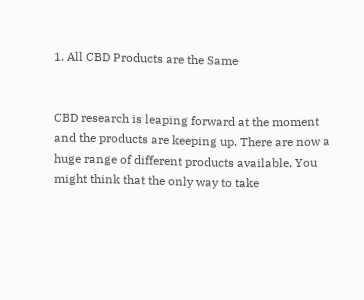1. All CBD Products are the Same


CBD research is leaping forward at the moment and the products are keeping up. There are now a huge range of different products available. You might think that the only way to take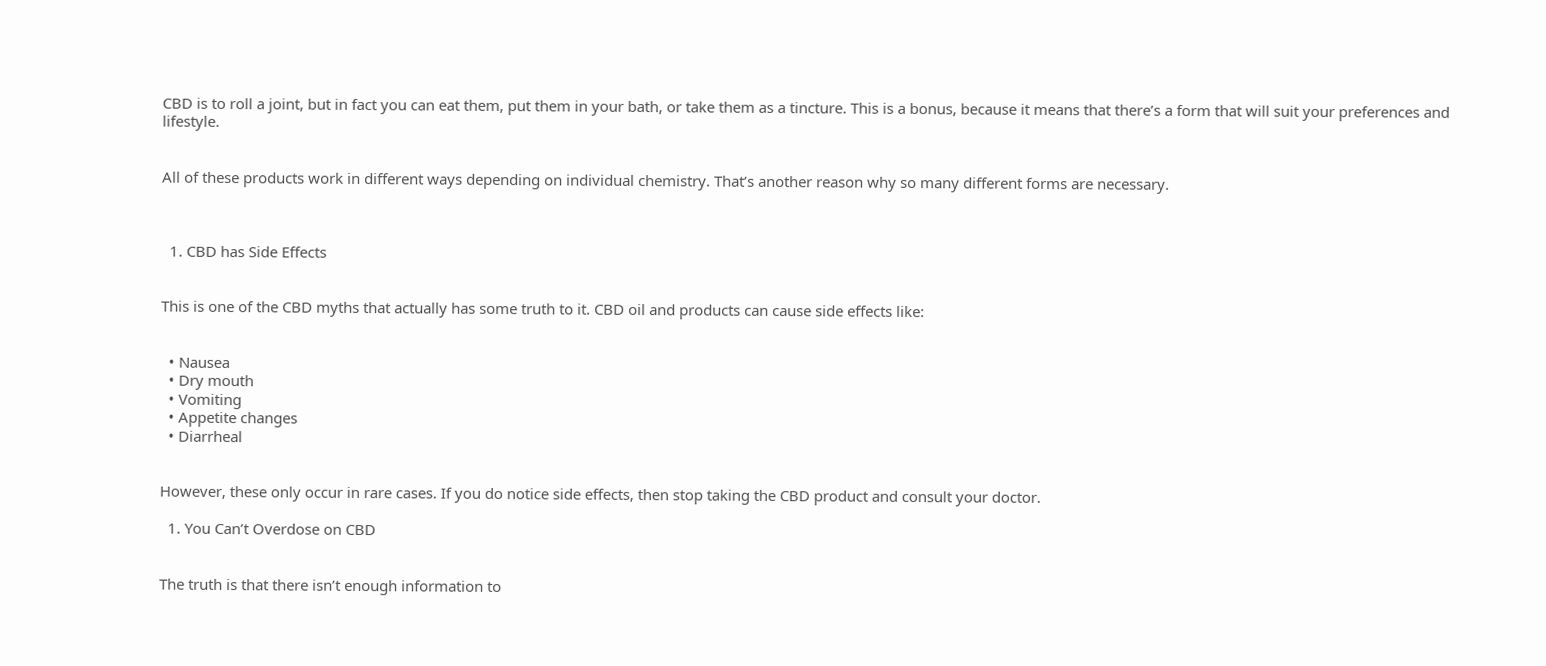CBD is to roll a joint, but in fact you can eat them, put them in your bath, or take them as a tincture. This is a bonus, because it means that there’s a form that will suit your preferences and lifestyle.


All of these products work in different ways depending on individual chemistry. That’s another reason why so many different forms are necessary.



  1. CBD has Side Effects


This is one of the CBD myths that actually has some truth to it. CBD oil and products can cause side effects like:


  • Nausea
  • Dry mouth
  • Vomiting
  • Appetite changes
  • Diarrheal


However, these only occur in rare cases. If you do notice side effects, then stop taking the CBD product and consult your doctor.

  1. You Can’t Overdose on CBD


The truth is that there isn’t enough information to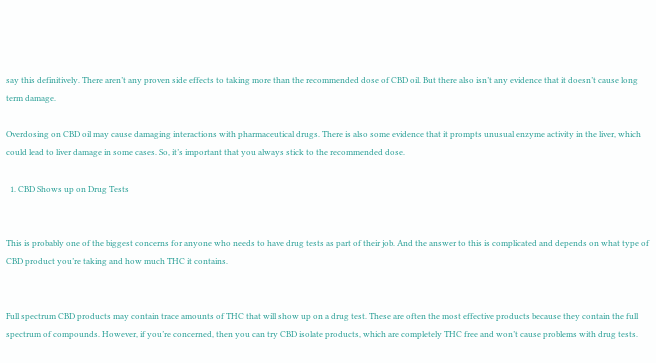say this definitively. There aren’t any proven side effects to taking more than the recommended dose of CBD oil. But there also isn’t any evidence that it doesn’t cause long term damage.

Overdosing on CBD oil may cause damaging interactions with pharmaceutical drugs. There is also some evidence that it prompts unusual enzyme activity in the liver, which could lead to liver damage in some cases. So, it’s important that you always stick to the recommended dose.

  1. CBD Shows up on Drug Tests


This is probably one of the biggest concerns for anyone who needs to have drug tests as part of their job. And the answer to this is complicated and depends on what type of CBD product you’re taking and how much THC it contains.


Full spectrum CBD products may contain trace amounts of THC that will show up on a drug test. These are often the most effective products because they contain the full spectrum of compounds. However, if you’re concerned, then you can try CBD isolate products, which are completely THC free and won’t cause problems with drug tests.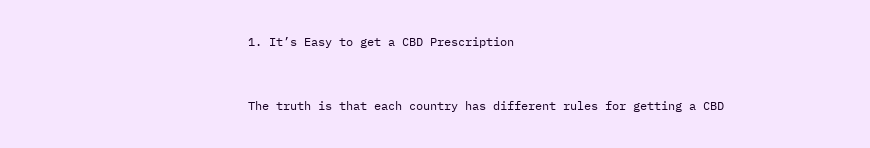1. It’s Easy to get a CBD Prescription


The truth is that each country has different rules for getting a CBD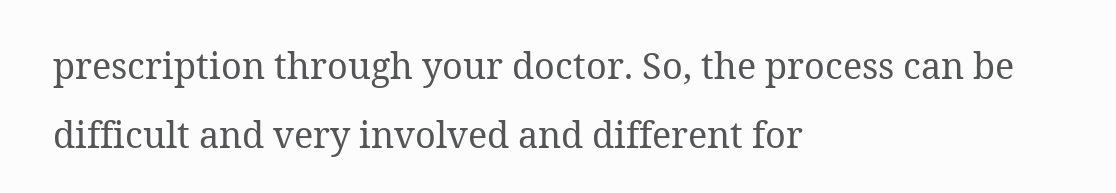prescription through your doctor. So, the process can be difficult and very involved and different for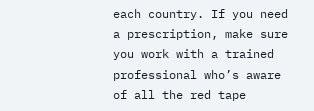each country. If you need a prescription, make sure you work with a trained professional who’s aware of all the red tape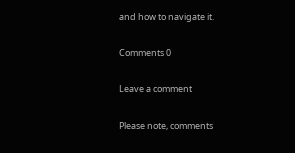and how to navigate it.

Comments 0

Leave a comment

Please note, comments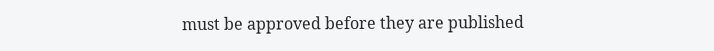must be approved before they are published